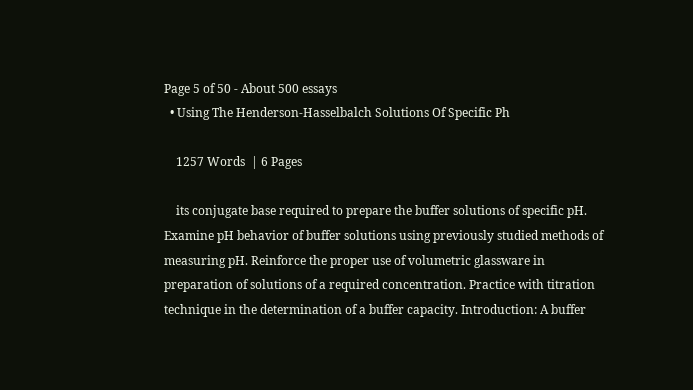Page 5 of 50 - About 500 essays
  • Using The Henderson-Hasselbalch Solutions Of Specific Ph

    1257 Words  | 6 Pages

    its conjugate base required to prepare the buffer solutions of specific pH. Examine pH behavior of buffer solutions using previously studied methods of measuring pH. Reinforce the proper use of volumetric glassware in preparation of solutions of a required concentration. Practice with titration technique in the determination of a buffer capacity. Introduction: A buffer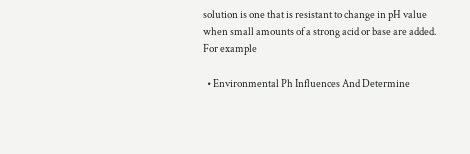solution is one that is resistant to change in pH value when small amounts of a strong acid or base are added. For example

  • Environmental Ph Influences And Determine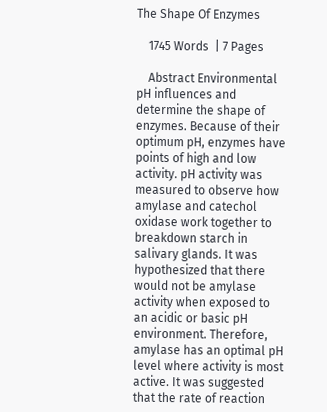The Shape Of Enzymes

    1745 Words  | 7 Pages

    Abstract Environmental pH influences and determine the shape of enzymes. Because of their optimum pH, enzymes have points of high and low activity. pH activity was measured to observe how amylase and catechol oxidase work together to breakdown starch in salivary glands. It was hypothesized that there would not be amylase activity when exposed to an acidic or basic pH environment. Therefore, amylase has an optimal pH level where activity is most active. It was suggested that the rate of reaction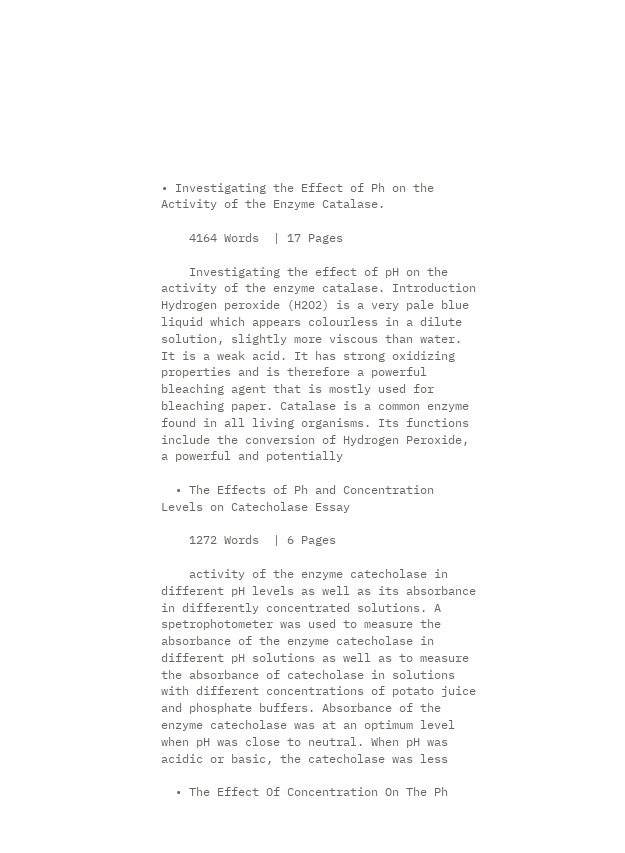• Investigating the Effect of Ph on the Activity of the Enzyme Catalase.

    4164 Words  | 17 Pages

    Investigating the effect of pH on the activity of the enzyme catalase. Introduction Hydrogen peroxide (H2O2) is a very pale blue liquid which appears colourless in a dilute solution, slightly more viscous than water. It is a weak acid. It has strong oxidizing properties and is therefore a powerful bleaching agent that is mostly used for bleaching paper. Catalase is a common enzyme found in all living organisms. Its functions include the conversion of Hydrogen Peroxide, a powerful and potentially

  • The Effects of Ph and Concentration Levels on Catecholase Essay

    1272 Words  | 6 Pages

    activity of the enzyme catecholase in different pH levels as well as its absorbance in differently concentrated solutions. A spetrophotometer was used to measure the absorbance of the enzyme catecholase in different pH solutions as well as to measure the absorbance of catecholase in solutions with different concentrations of potato juice and phosphate buffers. Absorbance of the enzyme catecholase was at an optimum level when pH was close to neutral. When pH was acidic or basic, the catecholase was less

  • The Effect Of Concentration On The Ph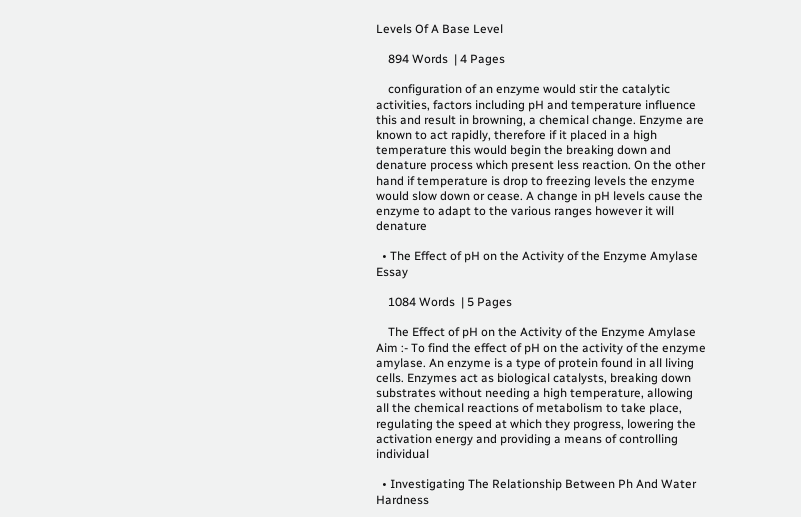Levels Of A Base Level

    894 Words  | 4 Pages

    configuration of an enzyme would stir the catalytic activities, factors including pH and temperature influence this and result in browning, a chemical change. Enzyme are known to act rapidly, therefore if it placed in a high temperature this would begin the breaking down and denature process which present less reaction. On the other hand if temperature is drop to freezing levels the enzyme would slow down or cease. A change in pH levels cause the enzyme to adapt to the various ranges however it will denature

  • The Effect of pH on the Activity of the Enzyme Amylase Essay

    1084 Words  | 5 Pages

    The Effect of pH on the Activity of the Enzyme Amylase Aim :- To find the effect of pH on the activity of the enzyme amylase. An enzyme is a type of protein found in all living cells. Enzymes act as biological catalysts, breaking down substrates without needing a high temperature, allowing all the chemical reactions of metabolism to take place, regulating the speed at which they progress, lowering the activation energy and providing a means of controlling individual

  • Investigating The Relationship Between Ph And Water Hardness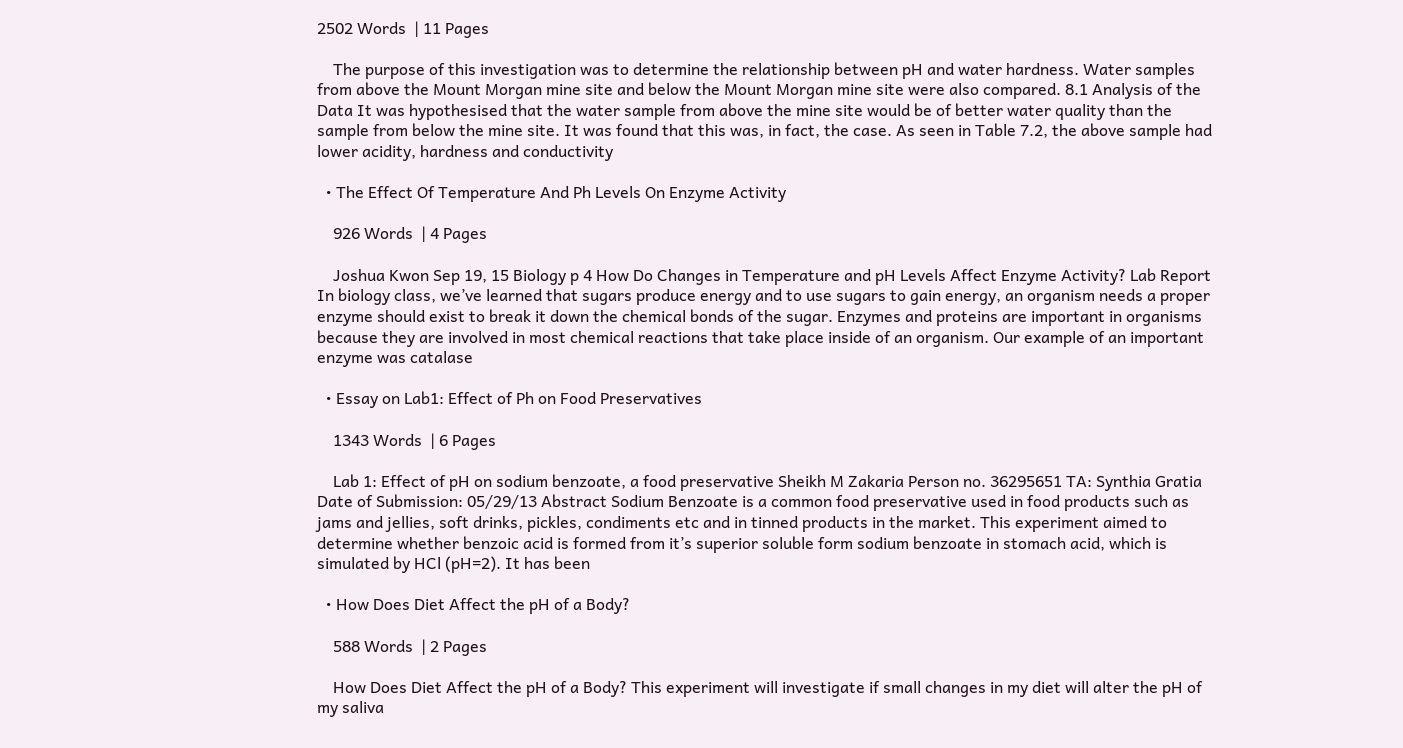2502 Words  | 11 Pages

    The purpose of this investigation was to determine the relationship between pH and water hardness. Water samples from above the Mount Morgan mine site and below the Mount Morgan mine site were also compared. 8.1 Analysis of the Data It was hypothesised that the water sample from above the mine site would be of better water quality than the sample from below the mine site. It was found that this was, in fact, the case. As seen in Table 7.2, the above sample had lower acidity, hardness and conductivity

  • The Effect Of Temperature And Ph Levels On Enzyme Activity

    926 Words  | 4 Pages

    Joshua Kwon Sep 19, 15 Biology p 4 How Do Changes in Temperature and pH Levels Affect Enzyme Activity? Lab Report In biology class, we’ve learned that sugars produce energy and to use sugars to gain energy, an organism needs a proper enzyme should exist to break it down the chemical bonds of the sugar. Enzymes and proteins are important in organisms because they are involved in most chemical reactions that take place inside of an organism. Our example of an important enzyme was catalase

  • Essay on Lab1: Effect of Ph on Food Preservatives

    1343 Words  | 6 Pages

    Lab 1: Effect of pH on sodium benzoate, a food preservative Sheikh M Zakaria Person no. 36295651 TA: Synthia Gratia Date of Submission: 05/29/13 Abstract Sodium Benzoate is a common food preservative used in food products such as jams and jellies, soft drinks, pickles, condiments etc and in tinned products in the market. This experiment aimed to determine whether benzoic acid is formed from it’s superior soluble form sodium benzoate in stomach acid, which is simulated by HCl (pH=2). It has been

  • How Does Diet Affect the pH of a Body?

    588 Words  | 2 Pages

    How Does Diet Affect the pH of a Body? This experiment will investigate if small changes in my diet will alter the pH of my saliva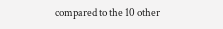compared to the 10 other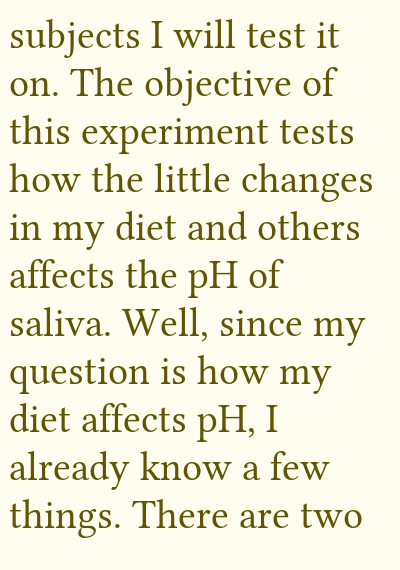subjects I will test it on. The objective of this experiment tests how the little changes in my diet and others affects the pH of saliva. Well, since my question is how my diet affects pH, I already know a few things. There are two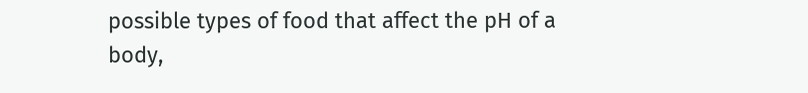possible types of food that affect the pH of a body,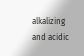alkalizing and acidic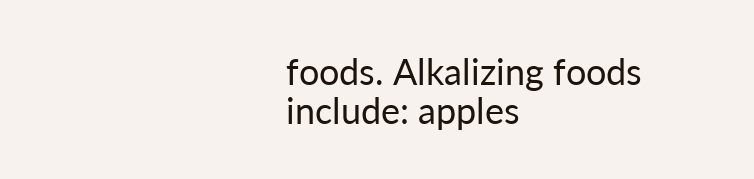foods. Alkalizing foods include: apples